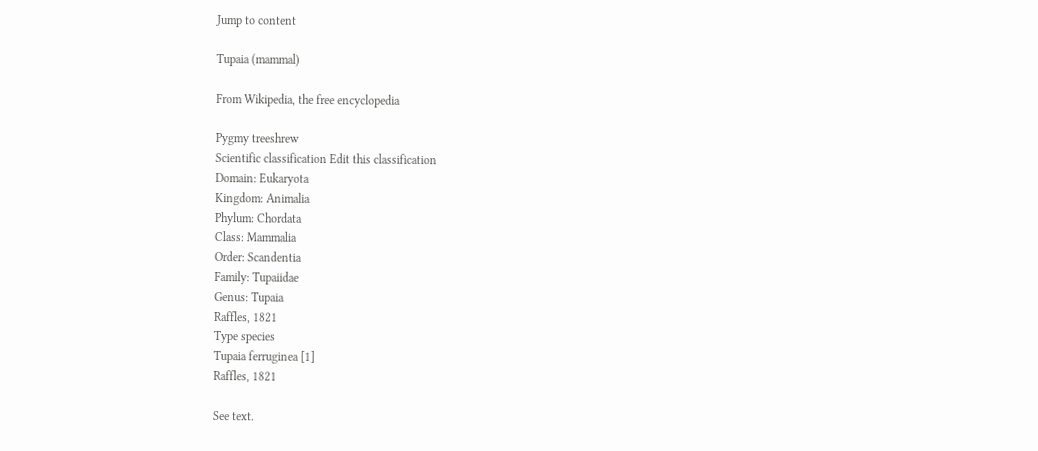Jump to content

Tupaia (mammal)

From Wikipedia, the free encyclopedia

Pygmy treeshrew
Scientific classification Edit this classification
Domain: Eukaryota
Kingdom: Animalia
Phylum: Chordata
Class: Mammalia
Order: Scandentia
Family: Tupaiidae
Genus: Tupaia
Raffles, 1821
Type species
Tupaia ferruginea [1]
Raffles, 1821

See text.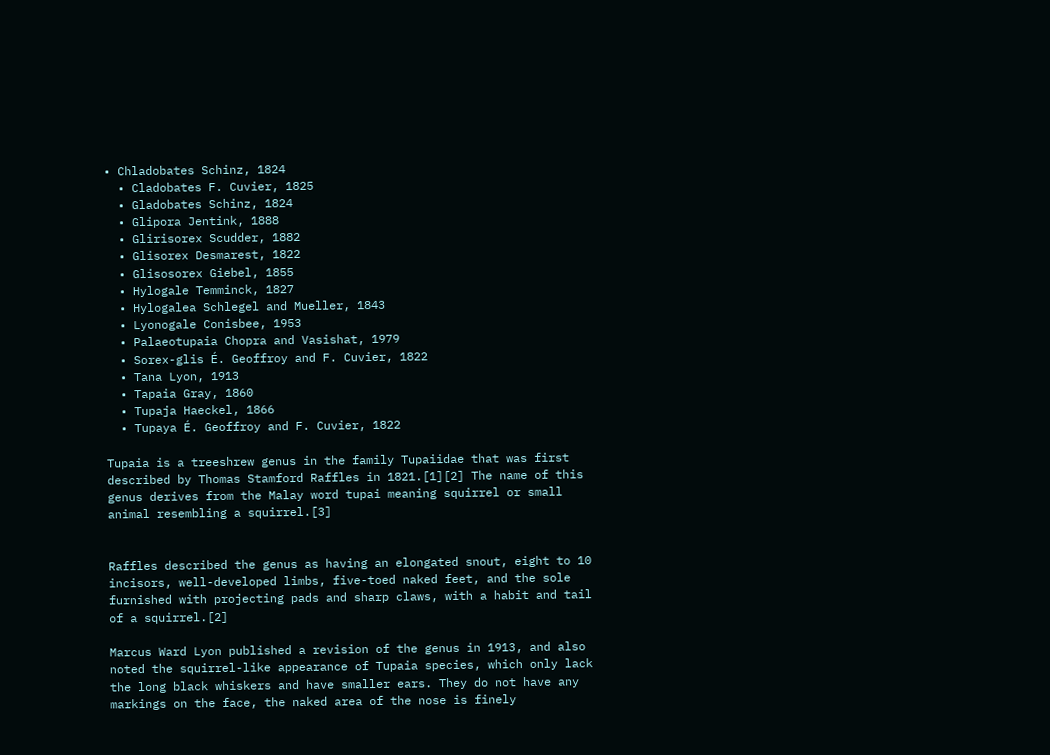• Chladobates Schinz, 1824
  • Cladobates F. Cuvier, 1825
  • Gladobates Schinz, 1824
  • Glipora Jentink, 1888
  • Glirisorex Scudder, 1882
  • Glisorex Desmarest, 1822
  • Glisosorex Giebel, 1855
  • Hylogale Temminck, 1827
  • Hylogalea Schlegel and Mueller, 1843
  • Lyonogale Conisbee, 1953
  • Palaeotupaia Chopra and Vasishat, 1979
  • Sorex-glis É. Geoffroy and F. Cuvier, 1822
  • Tana Lyon, 1913
  • Tapaia Gray, 1860
  • Tupaja Haeckel, 1866
  • Tupaya É. Geoffroy and F. Cuvier, 1822

Tupaia is a treeshrew genus in the family Tupaiidae that was first described by Thomas Stamford Raffles in 1821.[1][2] The name of this genus derives from the Malay word tupai meaning squirrel or small animal resembling a squirrel.[3]


Raffles described the genus as having an elongated snout, eight to 10 incisors, well-developed limbs, five-toed naked feet, and the sole furnished with projecting pads and sharp claws, with a habit and tail of a squirrel.[2]

Marcus Ward Lyon published a revision of the genus in 1913, and also noted the squirrel-like appearance of Tupaia species, which only lack the long black whiskers and have smaller ears. They do not have any markings on the face, the naked area of the nose is finely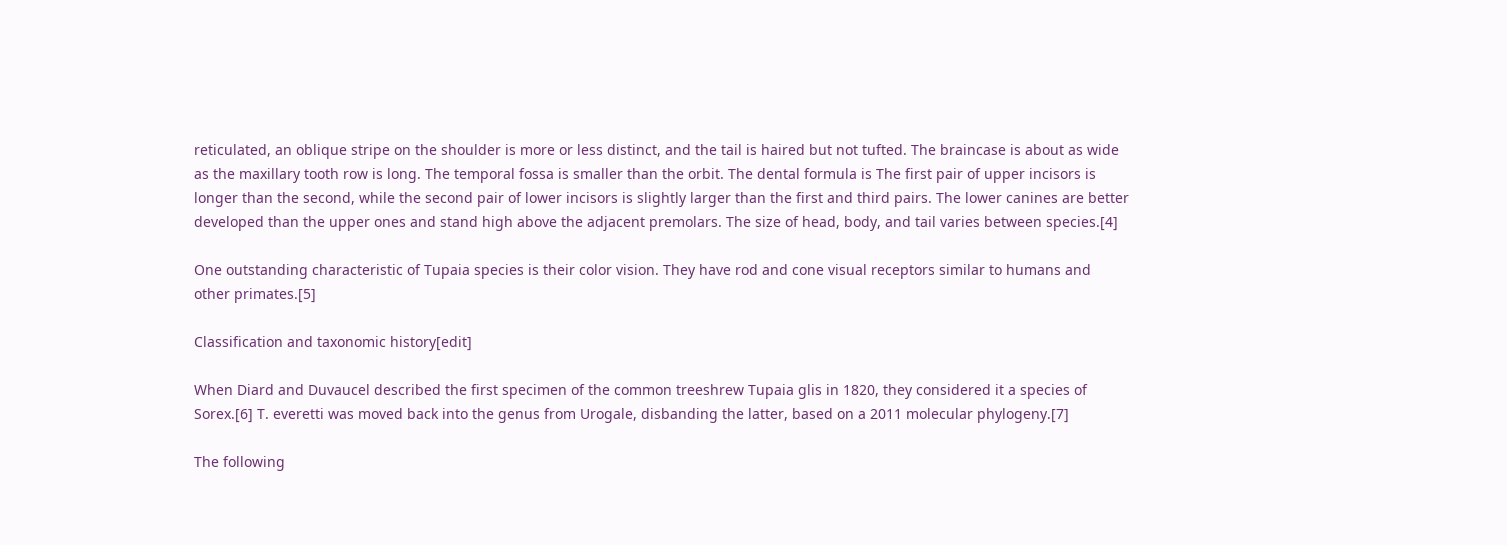reticulated, an oblique stripe on the shoulder is more or less distinct, and the tail is haired but not tufted. The braincase is about as wide as the maxillary tooth row is long. The temporal fossa is smaller than the orbit. The dental formula is The first pair of upper incisors is longer than the second, while the second pair of lower incisors is slightly larger than the first and third pairs. The lower canines are better developed than the upper ones and stand high above the adjacent premolars. The size of head, body, and tail varies between species.[4]

One outstanding characteristic of Tupaia species is their color vision. They have rod and cone visual receptors similar to humans and other primates.[5]

Classification and taxonomic history[edit]

When Diard and Duvaucel described the first specimen of the common treeshrew Tupaia glis in 1820, they considered it a species of Sorex.[6] T. everetti was moved back into the genus from Urogale, disbanding the latter, based on a 2011 molecular phylogeny.[7]

The following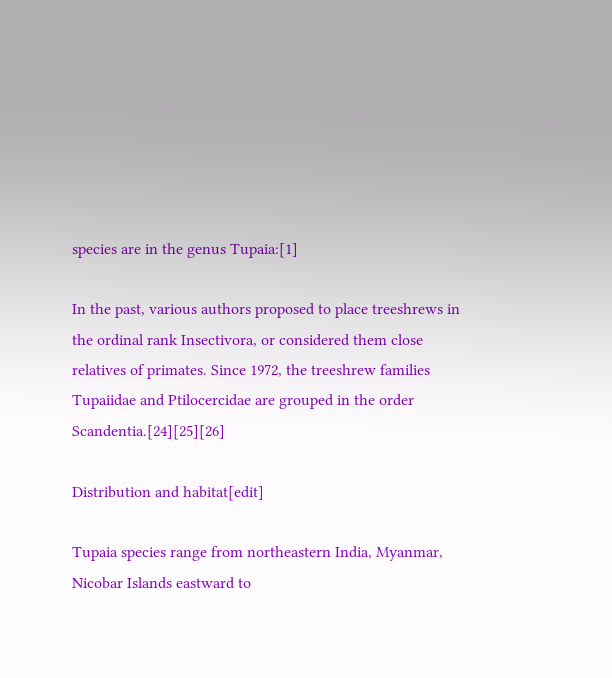species are in the genus Tupaia:[1]

In the past, various authors proposed to place treeshrews in the ordinal rank Insectivora, or considered them close relatives of primates. Since 1972, the treeshrew families Tupaiidae and Ptilocercidae are grouped in the order Scandentia.[24][25][26]

Distribution and habitat[edit]

Tupaia species range from northeastern India, Myanmar, Nicobar Islands eastward to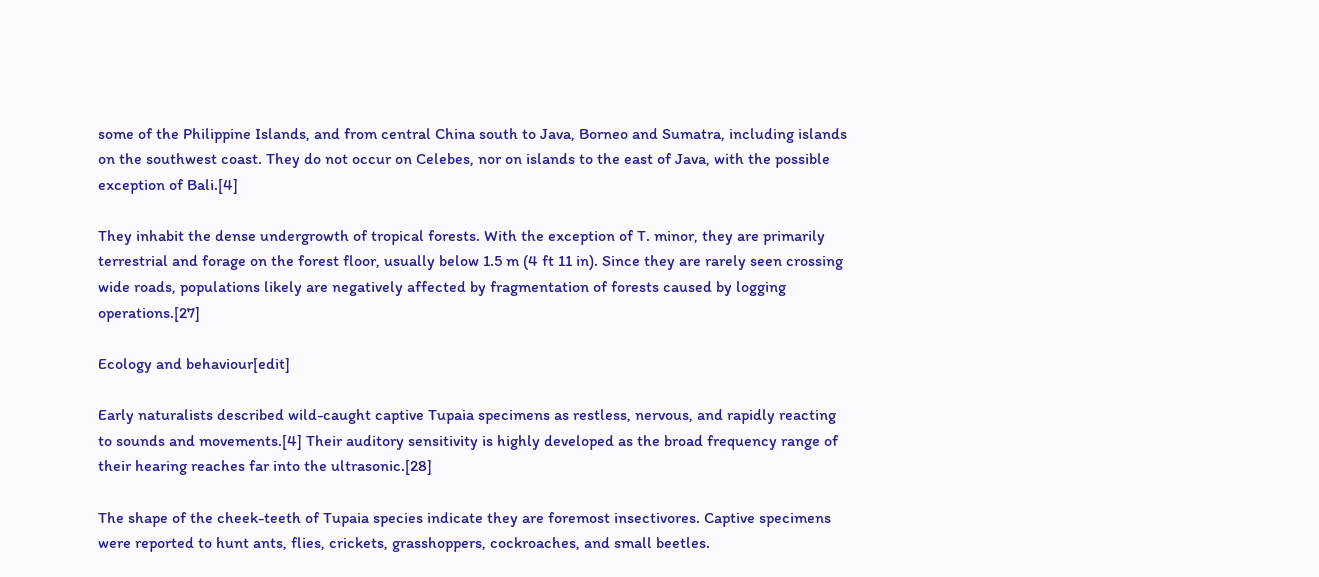some of the Philippine Islands, and from central China south to Java, Borneo and Sumatra, including islands on the southwest coast. They do not occur on Celebes, nor on islands to the east of Java, with the possible exception of Bali.[4]

They inhabit the dense undergrowth of tropical forests. With the exception of T. minor, they are primarily terrestrial and forage on the forest floor, usually below 1.5 m (4 ft 11 in). Since they are rarely seen crossing wide roads, populations likely are negatively affected by fragmentation of forests caused by logging operations.[27]

Ecology and behaviour[edit]

Early naturalists described wild-caught captive Tupaia specimens as restless, nervous, and rapidly reacting to sounds and movements.[4] Their auditory sensitivity is highly developed as the broad frequency range of their hearing reaches far into the ultrasonic.[28]

The shape of the cheek-teeth of Tupaia species indicate they are foremost insectivores. Captive specimens were reported to hunt ants, flies, crickets, grasshoppers, cockroaches, and small beetles.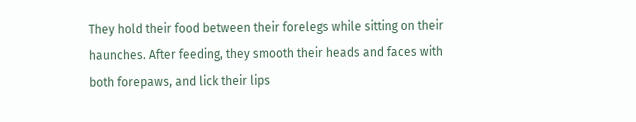They hold their food between their forelegs while sitting on their haunches. After feeding, they smooth their heads and faces with both forepaws, and lick their lips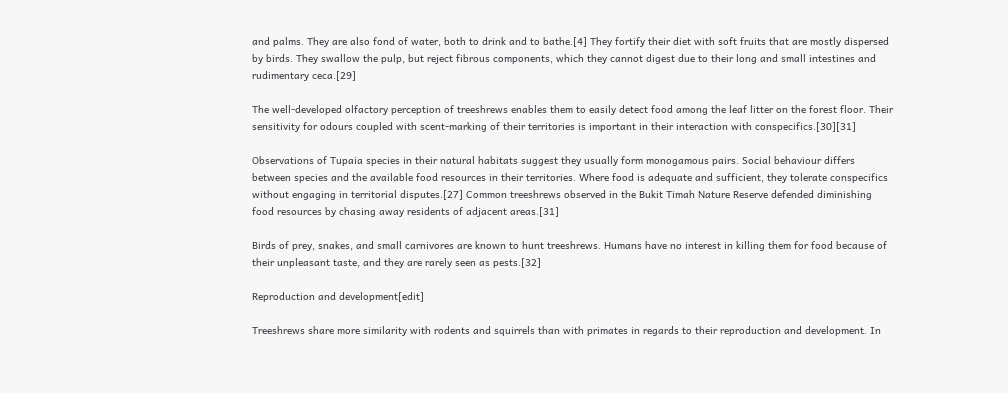and palms. They are also fond of water, both to drink and to bathe.[4] They fortify their diet with soft fruits that are mostly dispersed by birds. They swallow the pulp, but reject fibrous components, which they cannot digest due to their long and small intestines and rudimentary ceca.[29]

The well-developed olfactory perception of treeshrews enables them to easily detect food among the leaf litter on the forest floor. Their sensitivity for odours coupled with scent-marking of their territories is important in their interaction with conspecifics.[30][31]

Observations of Tupaia species in their natural habitats suggest they usually form monogamous pairs. Social behaviour differs between species and the available food resources in their territories. Where food is adequate and sufficient, they tolerate conspecifics without engaging in territorial disputes.[27] Common treeshrews observed in the Bukit Timah Nature Reserve defended diminishing food resources by chasing away residents of adjacent areas.[31]

Birds of prey, snakes, and small carnivores are known to hunt treeshrews. Humans have no interest in killing them for food because of their unpleasant taste, and they are rarely seen as pests.[32]

Reproduction and development[edit]

Treeshrews share more similarity with rodents and squirrels than with primates in regards to their reproduction and development. In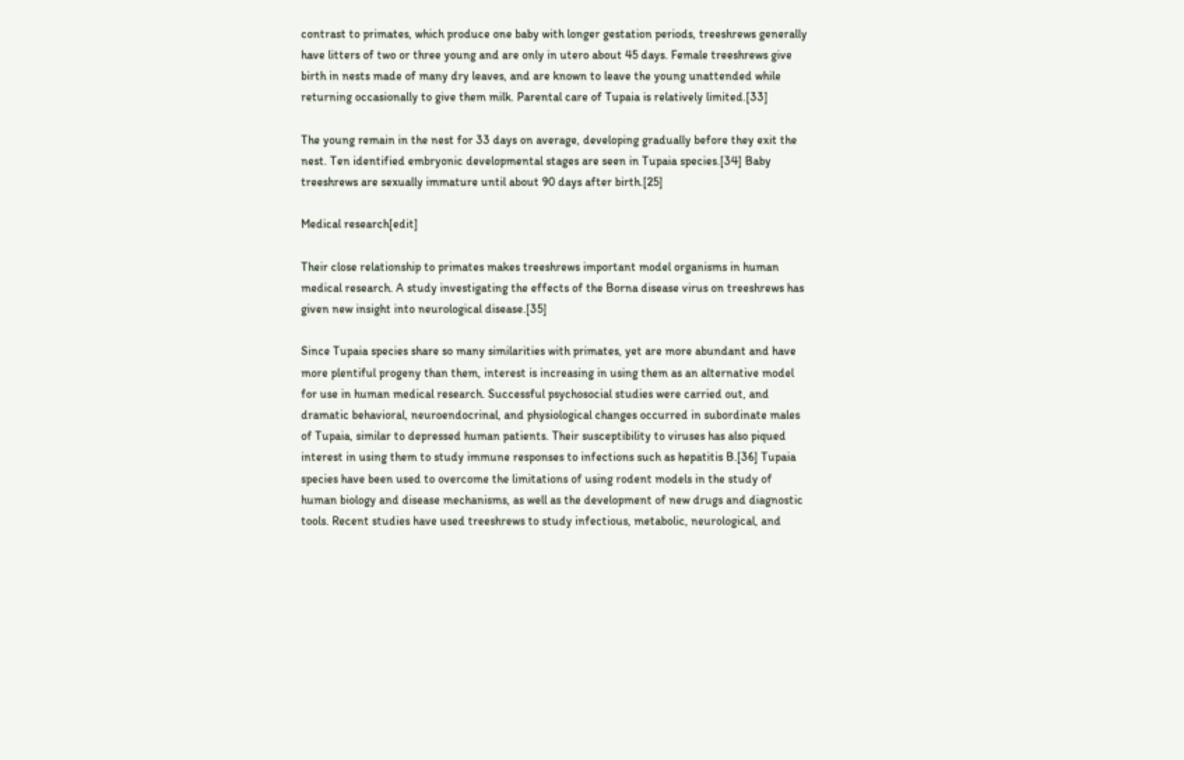contrast to primates, which produce one baby with longer gestation periods, treeshrews generally have litters of two or three young and are only in utero about 45 days. Female treeshrews give birth in nests made of many dry leaves, and are known to leave the young unattended while returning occasionally to give them milk. Parental care of Tupaia is relatively limited.[33]

The young remain in the nest for 33 days on average, developing gradually before they exit the nest. Ten identified embryonic developmental stages are seen in Tupaia species.[34] Baby treeshrews are sexually immature until about 90 days after birth.[25]

Medical research[edit]

Their close relationship to primates makes treeshrews important model organisms in human medical research. A study investigating the effects of the Borna disease virus on treeshrews has given new insight into neurological disease.[35]

Since Tupaia species share so many similarities with primates, yet are more abundant and have more plentiful progeny than them, interest is increasing in using them as an alternative model for use in human medical research. Successful psychosocial studies were carried out, and dramatic behavioral, neuroendocrinal, and physiological changes occurred in subordinate males of Tupaia, similar to depressed human patients. Their susceptibility to viruses has also piqued interest in using them to study immune responses to infections such as hepatitis B.[36] Tupaia species have been used to overcome the limitations of using rodent models in the study of human biology and disease mechanisms, as well as the development of new drugs and diagnostic tools. Recent studies have used treeshrews to study infectious, metabolic, neurological, and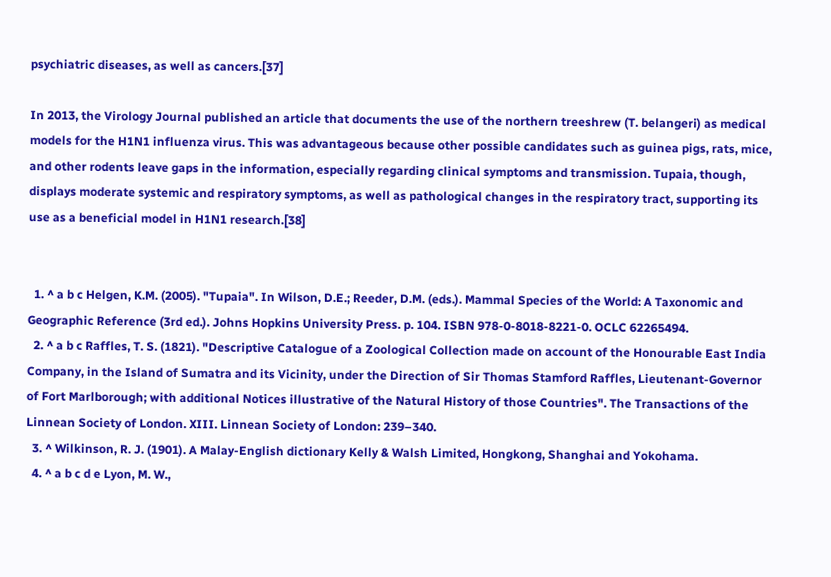psychiatric diseases, as well as cancers.[37]

In 2013, the Virology Journal published an article that documents the use of the northern treeshrew (T. belangeri) as medical models for the H1N1 influenza virus. This was advantageous because other possible candidates such as guinea pigs, rats, mice, and other rodents leave gaps in the information, especially regarding clinical symptoms and transmission. Tupaia, though, displays moderate systemic and respiratory symptoms, as well as pathological changes in the respiratory tract, supporting its use as a beneficial model in H1N1 research.[38]


  1. ^ a b c Helgen, K.M. (2005). "Tupaia". In Wilson, D.E.; Reeder, D.M. (eds.). Mammal Species of the World: A Taxonomic and Geographic Reference (3rd ed.). Johns Hopkins University Press. p. 104. ISBN 978-0-8018-8221-0. OCLC 62265494.
  2. ^ a b c Raffles, T. S. (1821). "Descriptive Catalogue of a Zoological Collection made on account of the Honourable East India Company, in the Island of Sumatra and its Vicinity, under the Direction of Sir Thomas Stamford Raffles, Lieutenant-Governor of Fort Marlborough; with additional Notices illustrative of the Natural History of those Countries". The Transactions of the Linnean Society of London. XIII. Linnean Society of London: 239–340.
  3. ^ Wilkinson, R. J. (1901). A Malay-English dictionary Kelly & Walsh Limited, Hongkong, Shanghai and Yokohama.
  4. ^ a b c d e Lyon, M. W.,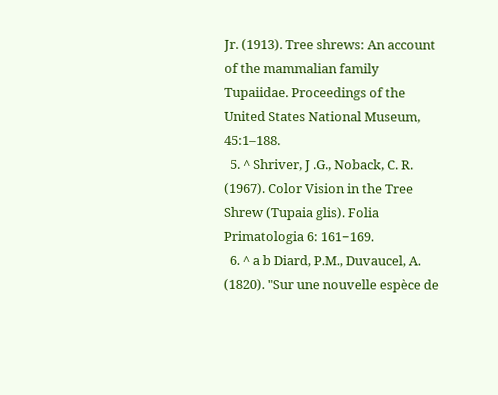Jr. (1913). Tree shrews: An account of the mammalian family Tupaiidae. Proceedings of the United States National Museum, 45:1–188.
  5. ^ Shriver, J .G., Noback, C. R. (1967). Color Vision in the Tree Shrew (Tupaia glis). Folia Primatologia 6: 161−169.
  6. ^ a b Diard, P.M., Duvaucel, A. (1820). "Sur une nouvelle espèce de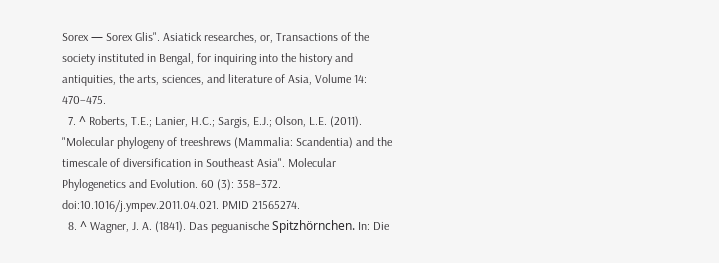Sorex — Sorex Glis". Asiatick researches, or, Transactions of the society instituted in Bengal, for inquiring into the history and antiquities, the arts, sciences, and literature of Asia, Volume 14: 470–475.
  7. ^ Roberts, T.E.; Lanier, H.C.; Sargis, E.J.; Olson, L.E. (2011). "Molecular phylogeny of treeshrews (Mammalia: Scandentia) and the timescale of diversification in Southeast Asia". Molecular Phylogenetics and Evolution. 60 (3): 358–372. doi:10.1016/j.ympev.2011.04.021. PMID 21565274.
  8. ^ Wagner, J. A. (1841). Das peguanische Spitzhörnchen. In: Die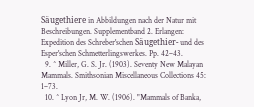Säugethiere in Abbildungen nach der Natur mit Beschreibungen. Supplementband 2. Erlangen: Expedition des Schreber'schen Säugethier- und des Esper'schen Schmetterlingswerkes. Pp. 42–43.
  9. ^ Miller, G. S. Jr. (1903). Seventy New Malayan Mammals. Smithsonian Miscellaneous Collections 45: 1–73.
  10. ^ Lyon Jr, M. W. (1906). "Mammals of Banka,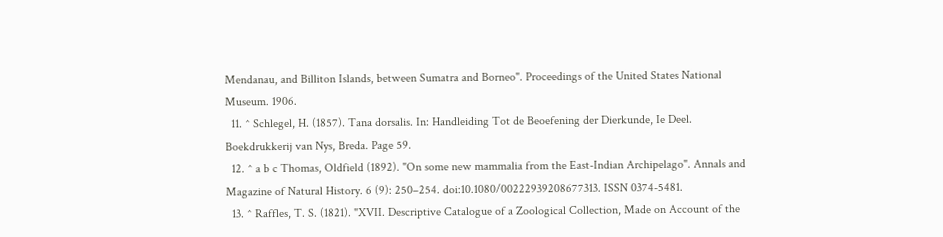Mendanau, and Billiton Islands, between Sumatra and Borneo". Proceedings of the United States National Museum. 1906.
  11. ^ Schlegel, H. (1857). Tana dorsalis. In: Handleiding Tot de Beoefening der Dierkunde, Ie Deel. Boekdrukkerij van Nys, Breda. Page 59.
  12. ^ a b c Thomas, Oldfield (1892). "On some new mammalia from the East-Indian Archipelago". Annals and Magazine of Natural History. 6 (9): 250–254. doi:10.1080/00222939208677313. ISSN 0374-5481.
  13. ^ Raffles, T. S. (1821). "XVII. Descriptive Catalogue of a Zoological Collection, Made on Account of the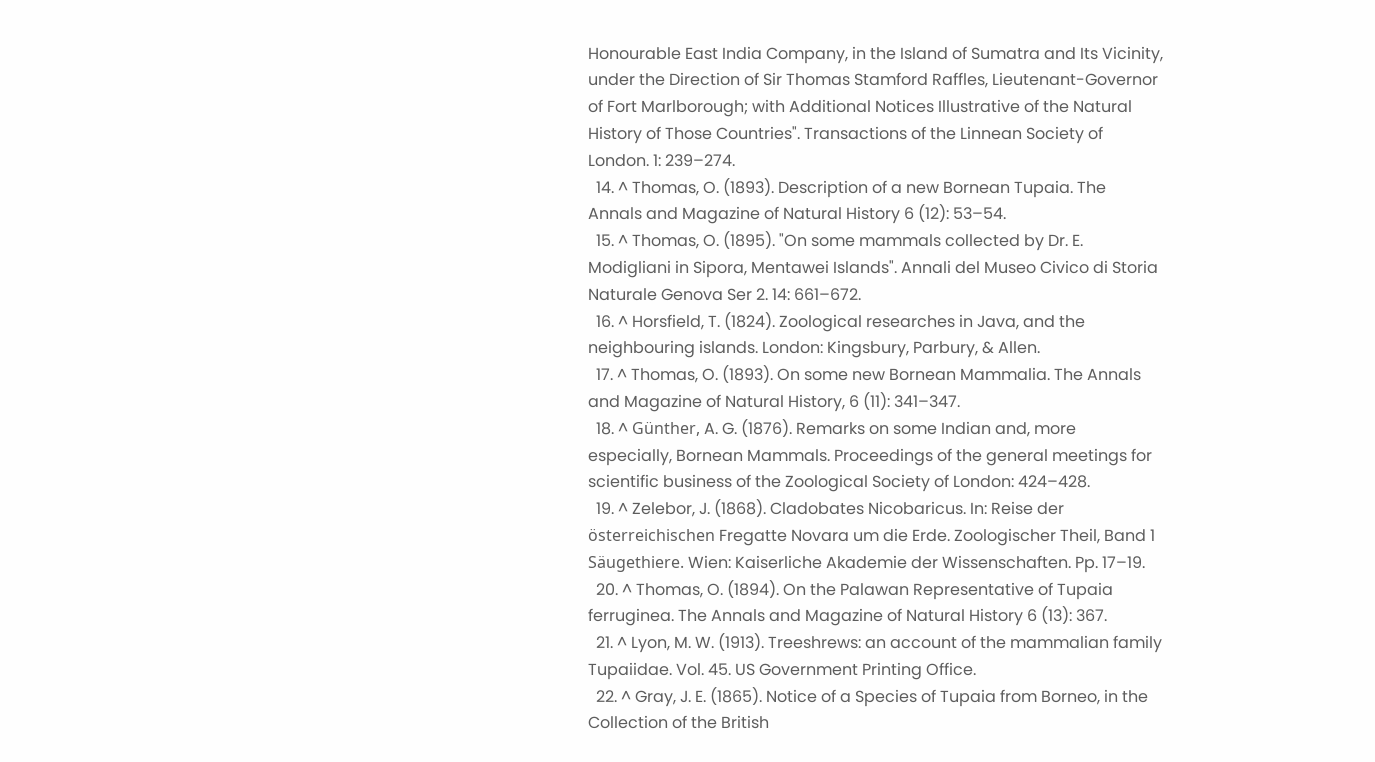Honourable East India Company, in the Island of Sumatra and Its Vicinity, under the Direction of Sir Thomas Stamford Raffles, Lieutenant-Governor of Fort Marlborough; with Additional Notices Illustrative of the Natural History of Those Countries". Transactions of the Linnean Society of London. 1: 239–274.
  14. ^ Thomas, O. (1893). Description of a new Bornean Tupaia. The Annals and Magazine of Natural History 6 (12): 53–54.
  15. ^ Thomas, O. (1895). "On some mammals collected by Dr. E. Modigliani in Sipora, Mentawei Islands". Annali del Museo Civico di Storia Naturale Genova Ser 2. 14: 661–672.
  16. ^ Horsfield, T. (1824). Zoological researches in Java, and the neighbouring islands. London: Kingsbury, Parbury, & Allen.
  17. ^ Thomas, O. (1893). On some new Bornean Mammalia. The Annals and Magazine of Natural History, 6 (11): 341–347.
  18. ^ Günther, A. G. (1876). Remarks on some Indian and, more especially, Bornean Mammals. Proceedings of the general meetings for scientific business of the Zoological Society of London: 424–428.
  19. ^ Zelebor, J. (1868). Cladobates Nicobaricus. In: Reise der österreichischen Fregatte Novara um die Erde. Zoologischer Theil, Band 1 Säugethiere. Wien: Kaiserliche Akademie der Wissenschaften. Pp. 17–19.
  20. ^ Thomas, O. (1894). On the Palawan Representative of Tupaia ferruginea. The Annals and Magazine of Natural History 6 (13): 367.
  21. ^ Lyon, M. W. (1913). Treeshrews: an account of the mammalian family Tupaiidae. Vol. 45. US Government Printing Office.
  22. ^ Gray, J. E. (1865). Notice of a Species of Tupaia from Borneo, in the Collection of the British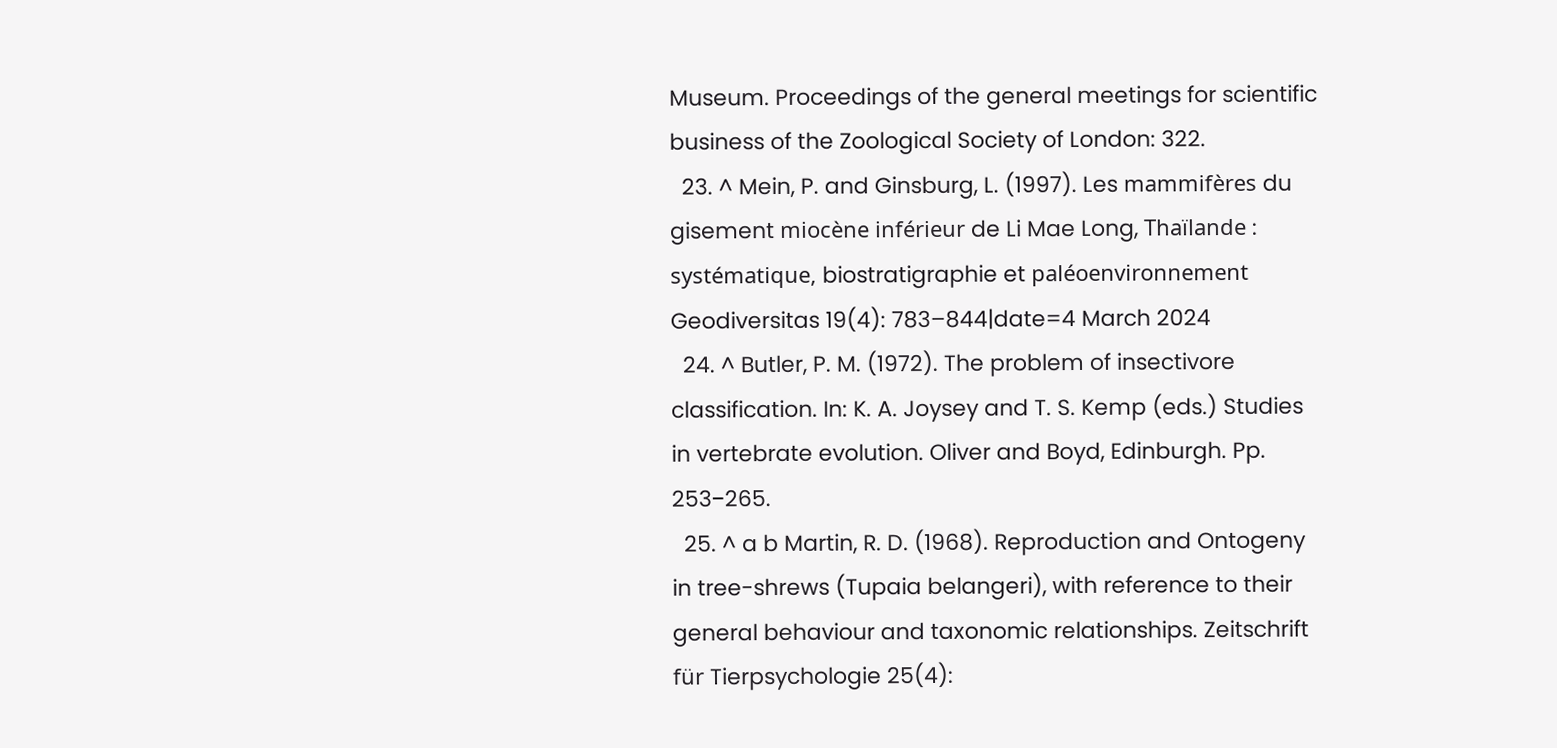Museum. Proceedings of the general meetings for scientific business of the Zoological Society of London: 322.
  23. ^ Mein, P. and Ginsburg, L. (1997). Les mammifères du gisement miocène inférieur de Li Mae Long, Thaïlande : systématique, biostratigraphie et paléoenvironnement Geodiversitas 19(4): 783–844|date=4 March 2024
  24. ^ Butler, P. M. (1972). The problem of insectivore classification. In: K. A. Joysey and T. S. Kemp (eds.) Studies in vertebrate evolution. Oliver and Boyd, Edinburgh. Pp. 253−265.
  25. ^ a b Martin, R. D. (1968). Reproduction and Ontogeny in tree-shrews (Tupaia belangeri), with reference to their general behaviour and taxonomic relationships. Zeitschrift für Tierpsychologie 25(4):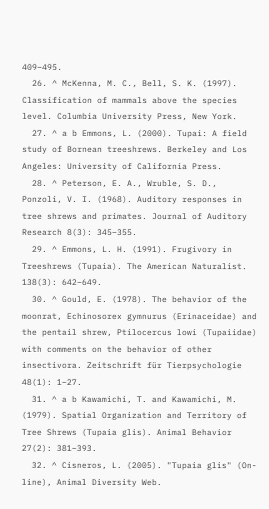409–495.
  26. ^ McKenna, M. C., Bell, S. K. (1997). Classification of mammals above the species level. Columbia University Press, New York.
  27. ^ a b Emmons, L. (2000). Tupai: A field study of Bornean treeshrews. Berkeley and Los Angeles: University of California Press.
  28. ^ Peterson, E. A., Wruble, S. D., Ponzoli, V. I. (1968). Auditory responses in tree shrews and primates. Journal of Auditory Research 8(3): 345–355.
  29. ^ Emmons, L. H. (1991). Frugivory in Treeshrews (Tupaia). The American Naturalist. 138(3): 642–649.
  30. ^ Gould, E. (1978). The behavior of the moonrat, Echinosorex gymnurus (Erinaceidae) and the pentail shrew, Ptilocercus lowi (Tupaiidae) with comments on the behavior of other insectivora. Zeitschrift für Tierpsychologie 48(1): 1–27.
  31. ^ a b Kawamichi, T. and Kawamichi, M. (1979). Spatial Organization and Territory of Tree Shrews (Tupaia glis). Animal Behavior 27(2): 381–393.
  32. ^ Cisneros, L. (2005). "Tupaia glis" (On-line), Animal Diversity Web.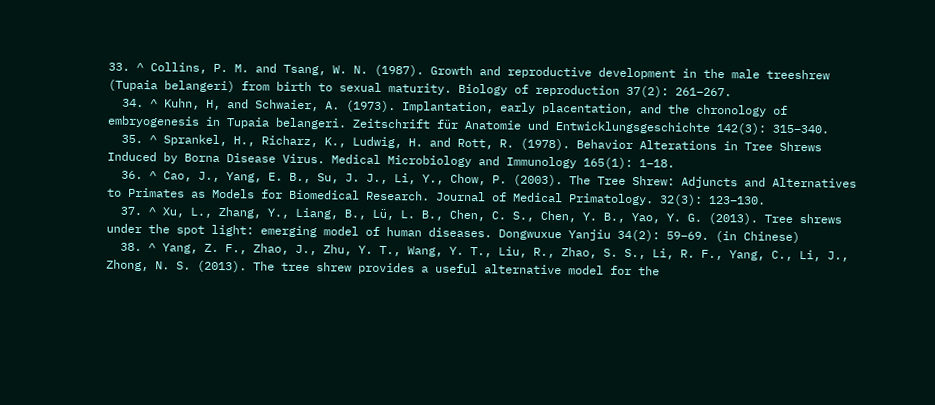33. ^ Collins, P. M. and Tsang, W. N. (1987). Growth and reproductive development in the male treeshrew (Tupaia belangeri) from birth to sexual maturity. Biology of reproduction 37(2): 261–267.
  34. ^ Kuhn, H, and Schwaier, A. (1973). Implantation, early placentation, and the chronology of embryogenesis in Tupaia belangeri. Zeitschrift für Anatomie und Entwicklungsgeschichte 142(3): 315–340.
  35. ^ Sprankel, H., Richarz, K., Ludwig, H. and Rott, R. (1978). Behavior Alterations in Tree Shrews Induced by Borna Disease Virus. Medical Microbiology and Immunology 165(1): 1–18.
  36. ^ Cao, J., Yang, E. B., Su, J. J., Li, Y., Chow, P. (2003). The Tree Shrew: Adjuncts and Alternatives to Primates as Models for Biomedical Research. Journal of Medical Primatology. 32(3): 123–130.
  37. ^ Xu, L., Zhang, Y., Liang, B., Lü, L. B., Chen, C. S., Chen, Y. B., Yao, Y. G. (2013). Tree shrews under the spot light: emerging model of human diseases. Dongwuxue Yanjiu 34(2): 59–69. (in Chinese)
  38. ^ Yang, Z. F., Zhao, J., Zhu, Y. T., Wang, Y. T., Liu, R., Zhao, S. S., Li, R. F., Yang, C., Li, J., Zhong, N. S. (2013). The tree shrew provides a useful alternative model for the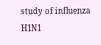study of influenza H1N1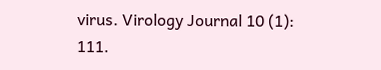virus. Virology Journal 10 (1): 111.